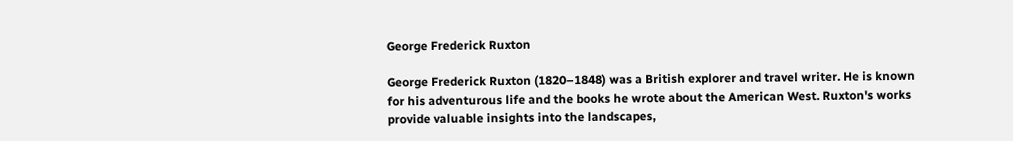George Frederick Ruxton

George Frederick Ruxton (1820–1848) was a British explorer and travel writer. He is known for his adventurous life and the books he wrote about the American West. Ruxton's works provide valuable insights into the landscapes,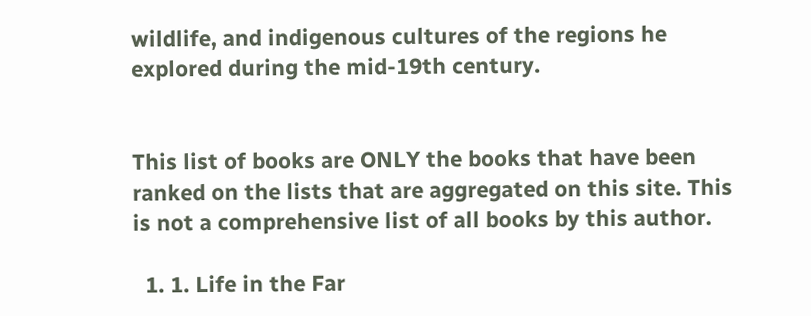wildlife, and indigenous cultures of the regions he explored during the mid-19th century.


This list of books are ONLY the books that have been ranked on the lists that are aggregated on this site. This is not a comprehensive list of all books by this author.

  1. 1. Life in the Far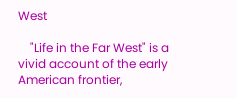West

    "Life in the Far West" is a vivid account of the early American frontier,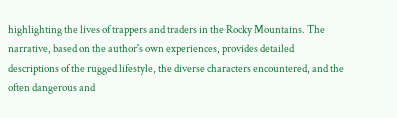highlighting the lives of trappers and traders in the Rocky Mountains. The narrative, based on the author's own experiences, provides detailed descriptions of the rugged lifestyle, the diverse characters encountered, and the often dangerous and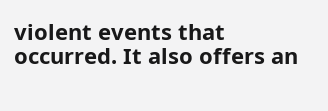violent events that occurred. It also offers an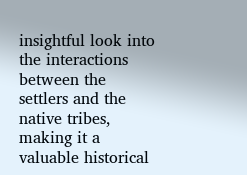insightful look into the interactions between the settlers and the native tribes, making it a valuable historical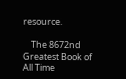resource.

    The 8672nd Greatest Book of All Time